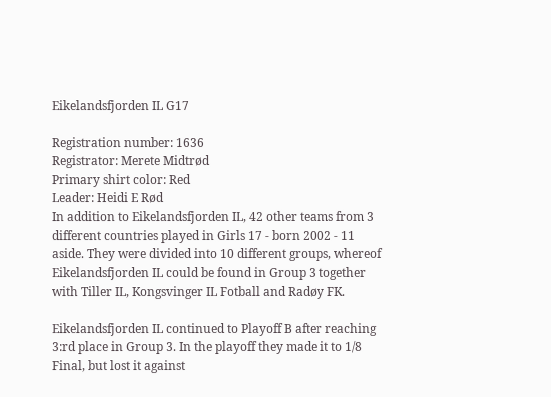Eikelandsfjorden IL G17

Registration number: 1636
Registrator: Merete Midtrød
Primary shirt color: Red
Leader: Heidi E Rød
In addition to Eikelandsfjorden IL, 42 other teams from 3 different countries played in Girls 17 - born 2002 - 11 aside. They were divided into 10 different groups, whereof Eikelandsfjorden IL could be found in Group 3 together with Tiller IL, Kongsvinger IL Fotball and Radøy FK.

Eikelandsfjorden IL continued to Playoff B after reaching 3:rd place in Group 3. In the playoff they made it to 1/8 Final, but lost it against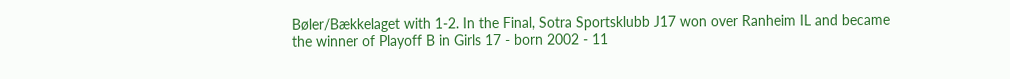Bøler/Bækkelaget with 1-2. In the Final, Sotra Sportsklubb J17 won over Ranheim IL and became the winner of Playoff B in Girls 17 - born 2002 - 11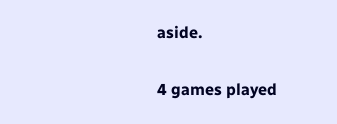aside.

4 games played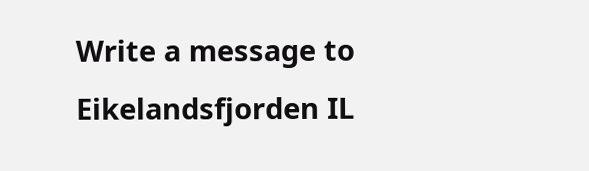Write a message to Eikelandsfjorden IL